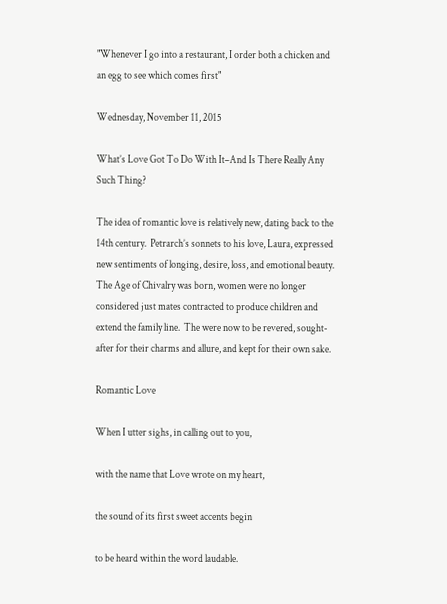"Whenever I go into a restaurant, I order both a chicken and an egg to see which comes first"

Wednesday, November 11, 2015

What’s Love Got To Do With It–And Is There Really Any Such Thing?

The idea of romantic love is relatively new, dating back to the 14th century.  Petrarch’s sonnets to his love, Laura, expressed new sentiments of longing, desire, loss, and emotional beauty.  The Age of Chivalry was born, women were no longer considered just mates contracted to produce children and extend the family line.  The were now to be revered, sought-after for their charms and allure, and kept for their own sake.

Romantic Love

When I utter sighs, in calling out to you,

with the name that Love wrote on my heart,

the sound of its first sweet accents begin

to be heard within the word laudable.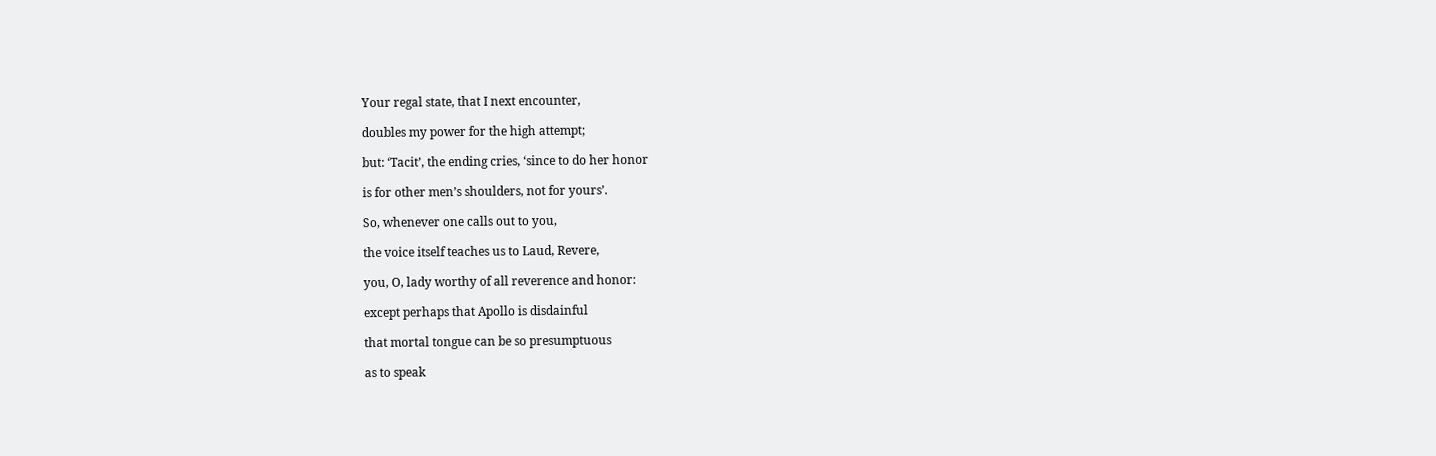Your regal state, that I next encounter,

doubles my power for the high attempt;

but: ‘Tacit’, the ending cries, ‘since to do her honor

is for other men’s shoulders, not for yours’.

So, whenever one calls out to you,

the voice itself teaches us to Laud, Revere,

you, O, lady worthy of all reverence and honor:

except perhaps that Apollo is disdainful

that mortal tongue can be so presumptuous

as to speak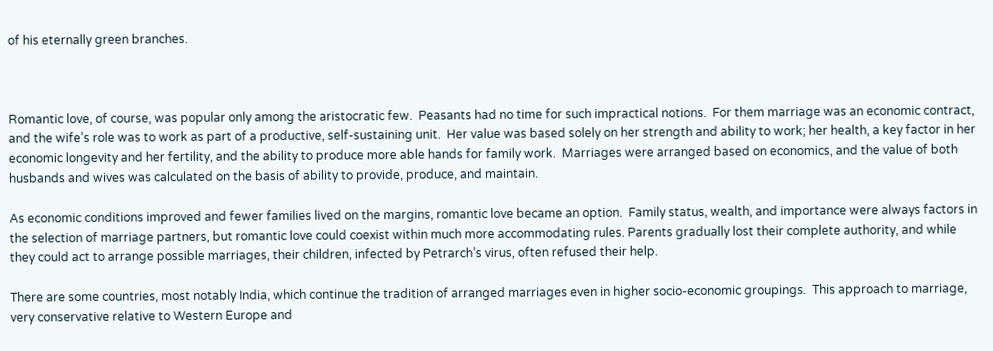of his eternally green branches.



Romantic love, of course, was popular only among the aristocratic few.  Peasants had no time for such impractical notions.  For them marriage was an economic contract, and the wife’s role was to work as part of a productive, self-sustaining unit.  Her value was based solely on her strength and ability to work; her health, a key factor in her economic longevity and her fertility, and the ability to produce more able hands for family work.  Marriages were arranged based on economics, and the value of both husbands and wives was calculated on the basis of ability to provide, produce, and maintain.

As economic conditions improved and fewer families lived on the margins, romantic love became an option.  Family status, wealth, and importance were always factors in the selection of marriage partners, but romantic love could coexist within much more accommodating rules. Parents gradually lost their complete authority, and while they could act to arrange possible marriages, their children, infected by Petrarch’s virus, often refused their help.

There are some countries, most notably India, which continue the tradition of arranged marriages even in higher socio-economic groupings.  This approach to marriage, very conservative relative to Western Europe and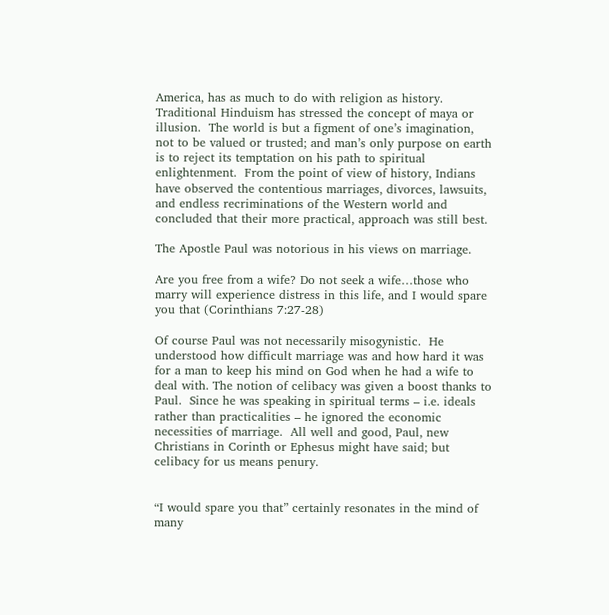America, has as much to do with religion as history.  Traditional Hinduism has stressed the concept of maya or illusion.  The world is but a figment of one’s imagination, not to be valued or trusted; and man’s only purpose on earth is to reject its temptation on his path to spiritual enlightenment.  From the point of view of history, Indians have observed the contentious marriages, divorces, lawsuits, and endless recriminations of the Western world and concluded that their more practical, approach was still best.

The Apostle Paul was notorious in his views on marriage.

Are you free from a wife? Do not seek a wife…those who marry will experience distress in this life, and I would spare you that (Corinthians 7:27-28)

Of course Paul was not necessarily misogynistic.  He understood how difficult marriage was and how hard it was for a man to keep his mind on God when he had a wife to deal with. The notion of celibacy was given a boost thanks to Paul.  Since he was speaking in spiritual terms – i.e. ideals rather than practicalities – he ignored the economic necessities of marriage.  All well and good, Paul, new Christians in Corinth or Ephesus might have said; but celibacy for us means penury.


“I would spare you that” certainly resonates in the mind of many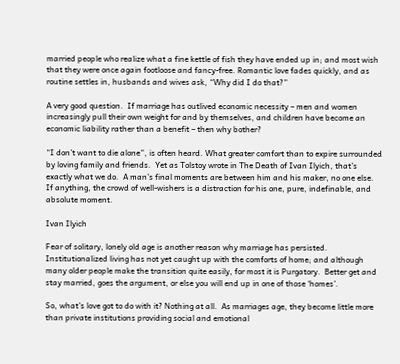married people who realize what a fine kettle of fish they have ended up in; and most wish that they were once again footloose and fancy-free. Romantic love fades quickly, and as routine settles in, husbands and wives ask, “Why did I do that?”

A very good question.  If marriage has outlived economic necessity – men and women increasingly pull their own weight for and by themselves, and children have become an economic liability rather than a benefit – then why bother?

“I don’t want to die alone”, is often heard. What greater comfort than to expire surrounded by loving family and friends.  Yet as Tolstoy wrote in The Death of Ivan Ilyich, that’s exactly what we do.  A man’s final moments are between him and his maker, no one else.  If anything, the crowd of well-wishers is a distraction for his one, pure, indefinable, and absolute moment.

Ivan Ilyich

Fear of solitary, lonely old age is another reason why marriage has persisted. Institutionalized living has not yet caught up with the comforts of home; and although many older people make the transition quite easily, for most it is Purgatory.  Better get and stay married, goes the argument, or else you will end up in one of those ‘homes’.

So, what’s love got to do with it? Nothing at all.  As marriages age, they become little more than private institutions providing social and emotional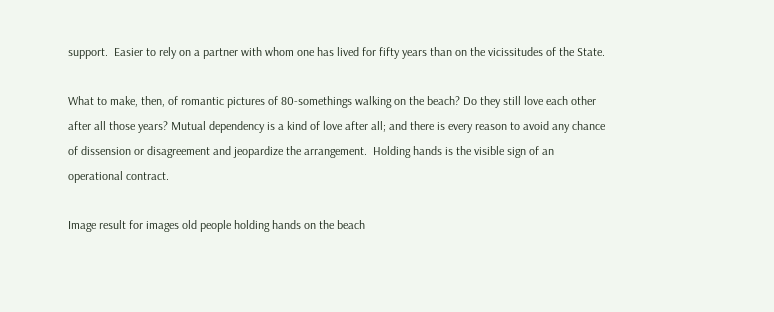support.  Easier to rely on a partner with whom one has lived for fifty years than on the vicissitudes of the State.

What to make, then, of romantic pictures of 80-somethings walking on the beach? Do they still love each other after all those years? Mutual dependency is a kind of love after all; and there is every reason to avoid any chance of dissension or disagreement and jeopardize the arrangement.  Holding hands is the visible sign of an operational contract.

Image result for images old people holding hands on the beach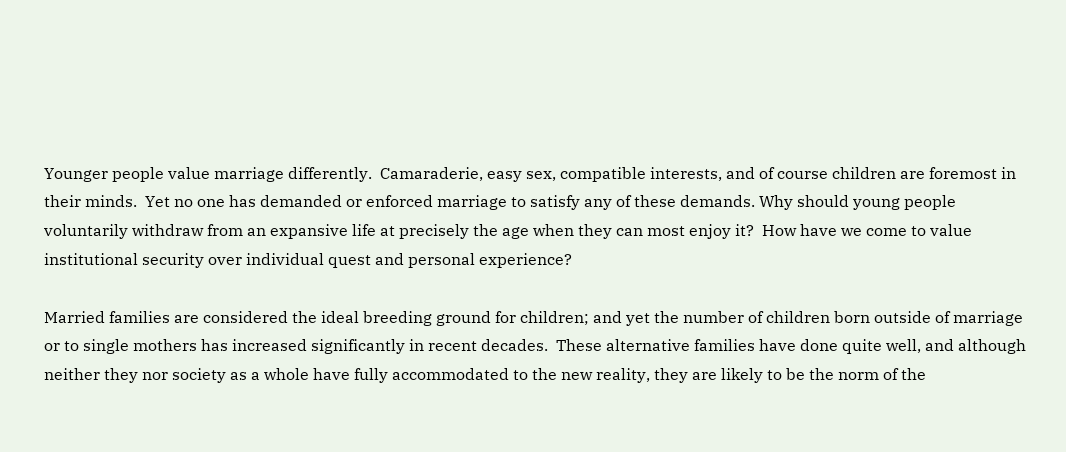Younger people value marriage differently.  Camaraderie, easy sex, compatible interests, and of course children are foremost in their minds.  Yet no one has demanded or enforced marriage to satisfy any of these demands. Why should young people voluntarily withdraw from an expansive life at precisely the age when they can most enjoy it?  How have we come to value institutional security over individual quest and personal experience?

Married families are considered the ideal breeding ground for children; and yet the number of children born outside of marriage or to single mothers has increased significantly in recent decades.  These alternative families have done quite well, and although neither they nor society as a whole have fully accommodated to the new reality, they are likely to be the norm of the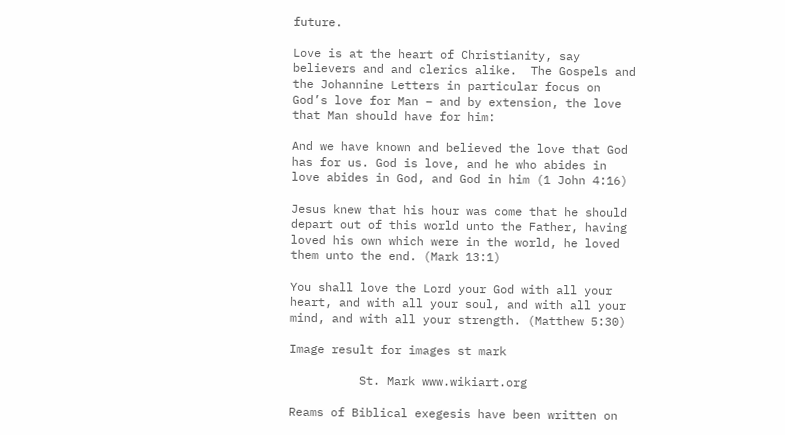future.

Love is at the heart of Christianity, say believers and and clerics alike.  The Gospels and the Johannine Letters in particular focus on God’s love for Man – and by extension, the love that Man should have for him:

And we have known and believed the love that God has for us. God is love, and he who abides in love abides in God, and God in him (1 John 4:16)

Jesus knew that his hour was come that he should depart out of this world unto the Father, having loved his own which were in the world, he loved them unto the end. (Mark 13:1)

You shall love the Lord your God with all your heart, and with all your soul, and with all your mind, and with all your strength. (Matthew 5:30)

Image result for images st mark

          St. Mark www.wikiart.org

Reams of Biblical exegesis have been written on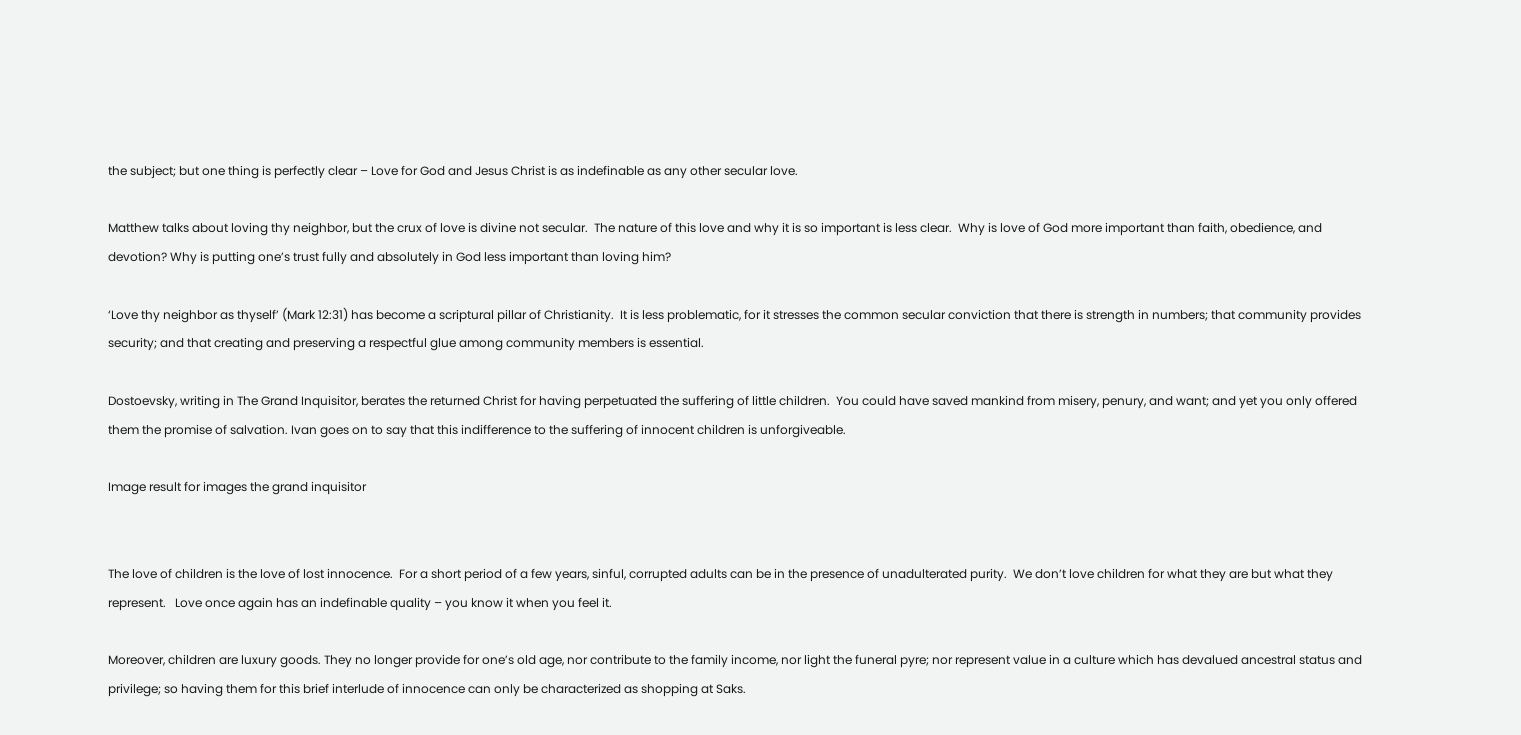the subject; but one thing is perfectly clear – Love for God and Jesus Christ is as indefinable as any other secular love.

Matthew talks about loving thy neighbor, but the crux of love is divine not secular.  The nature of this love and why it is so important is less clear.  Why is love of God more important than faith, obedience, and devotion? Why is putting one’s trust fully and absolutely in God less important than loving him?

‘Love thy neighbor as thyself’ (Mark 12:31) has become a scriptural pillar of Christianity.  It is less problematic, for it stresses the common secular conviction that there is strength in numbers; that community provides security; and that creating and preserving a respectful glue among community members is essential.

Dostoevsky, writing in The Grand Inquisitor, berates the returned Christ for having perpetuated the suffering of little children.  You could have saved mankind from misery, penury, and want; and yet you only offered them the promise of salvation. Ivan goes on to say that this indifference to the suffering of innocent children is unforgiveable.

Image result for images the grand inquisitor


The love of children is the love of lost innocence.  For a short period of a few years, sinful, corrupted adults can be in the presence of unadulterated purity.  We don’t love children for what they are but what they represent.   Love once again has an indefinable quality – you know it when you feel it.

Moreover, children are luxury goods. They no longer provide for one’s old age, nor contribute to the family income, nor light the funeral pyre; nor represent value in a culture which has devalued ancestral status and privilege; so having them for this brief interlude of innocence can only be characterized as shopping at Saks.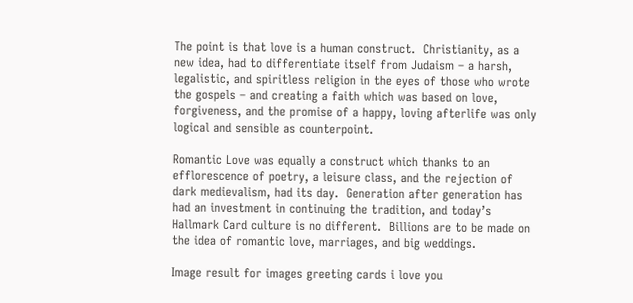The point is that love is a human construct.  Christianity, as a new idea, had to differentiate itself from Judaism – a harsh, legalistic, and spiritless religion in the eyes of those who wrote the gospels – and creating a faith which was based on love, forgiveness, and the promise of a happy, loving afterlife was only logical and sensible as counterpoint.

Romantic Love was equally a construct which thanks to an efflorescence of poetry, a leisure class, and the rejection of dark medievalism, had its day.  Generation after generation has had an investment in continuing the tradition, and today’s Hallmark Card culture is no different.  Billions are to be made on the idea of romantic love, marriages, and big weddings.

Image result for images greeting cards i love you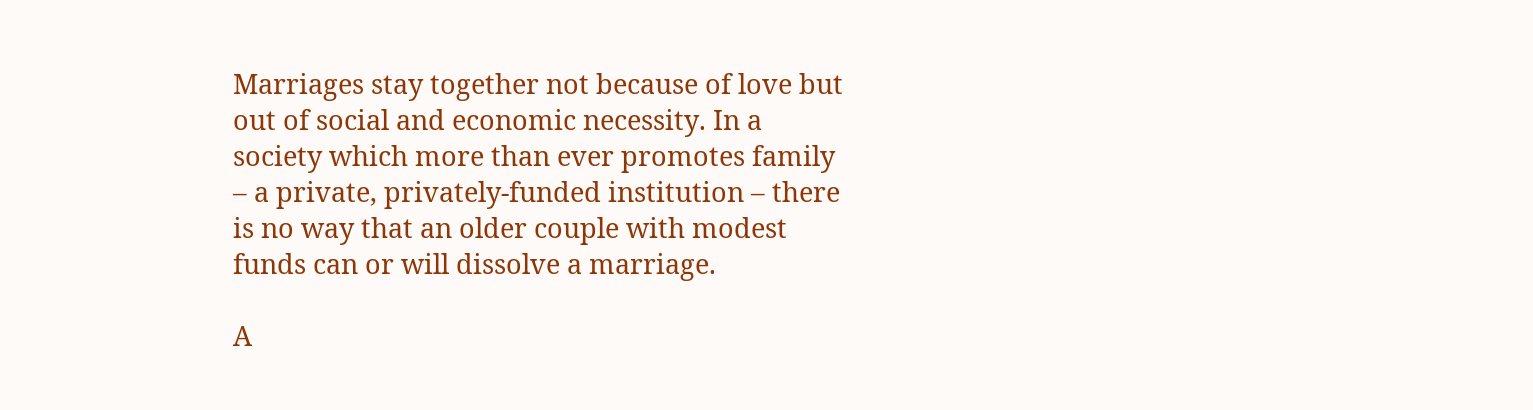Marriages stay together not because of love but out of social and economic necessity. In a society which more than ever promotes family – a private, privately-funded institution – there is no way that an older couple with modest funds can or will dissolve a marriage.

A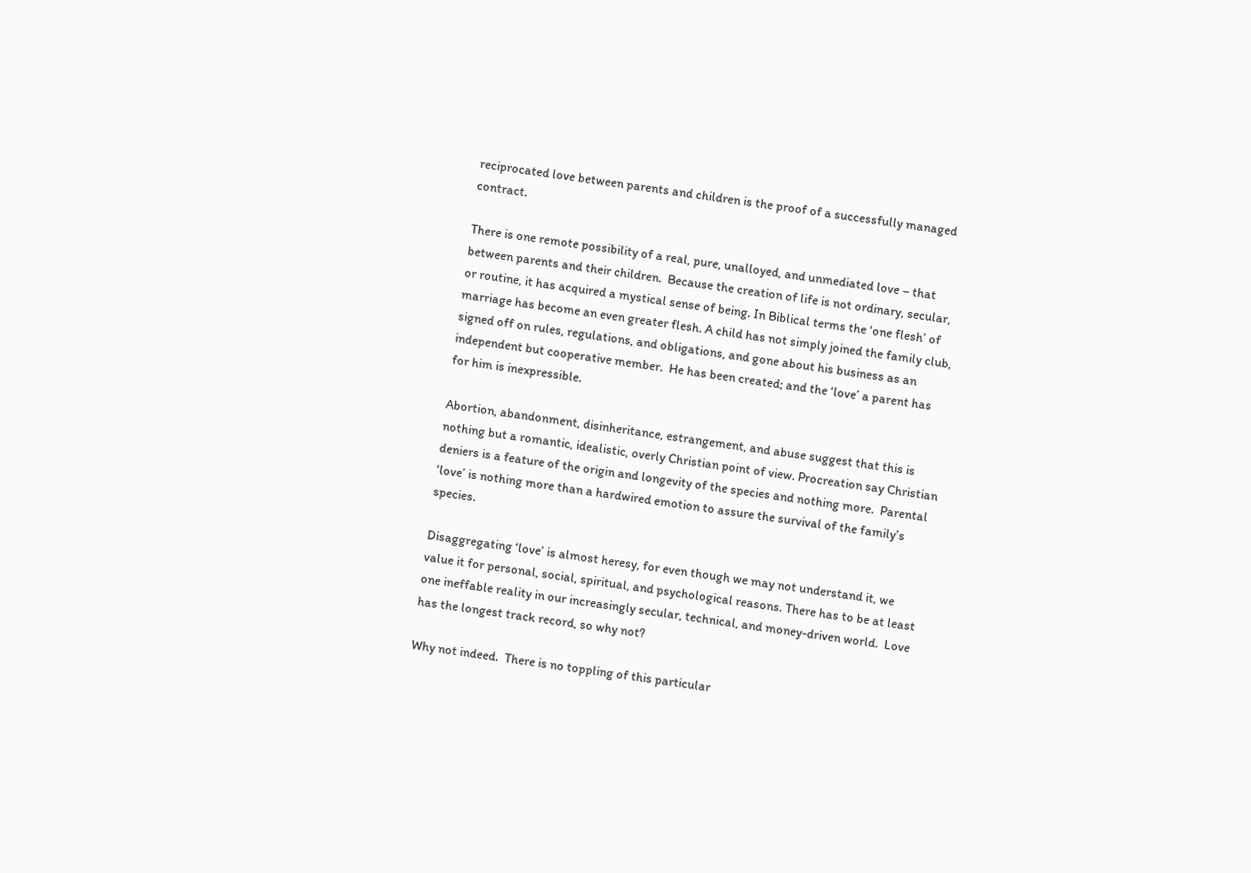reciprocated love between parents and children is the proof of a successfully managed contract.

There is one remote possibility of a real, pure, unalloyed, and unmediated love – that between parents and their children.  Because the creation of life is not ordinary, secular, or routine, it has acquired a mystical sense of being. In Biblical terms the ‘one flesh’ of marriage has become an even greater flesh. A child has not simply joined the family club, signed off on rules, regulations, and obligations, and gone about his business as an independent but cooperative member.  He has been created; and the ‘love’ a parent has for him is inexpressible.

Abortion, abandonment, disinheritance, estrangement, and abuse suggest that this is nothing but a romantic, idealistic, overly Christian point of view. Procreation say Christian deniers is a feature of the origin and longevity of the species and nothing more.  Parental ‘love’ is nothing more than a hardwired emotion to assure the survival of the family’s species.

Disaggregating ‘love’ is almost heresy, for even though we may not understand it, we value it for personal, social, spiritual, and psychological reasons. There has to be at least one ineffable reality in our increasingly secular, technical, and money-driven world.  Love has the longest track record, so why not?

Why not indeed.  There is no toppling of this particular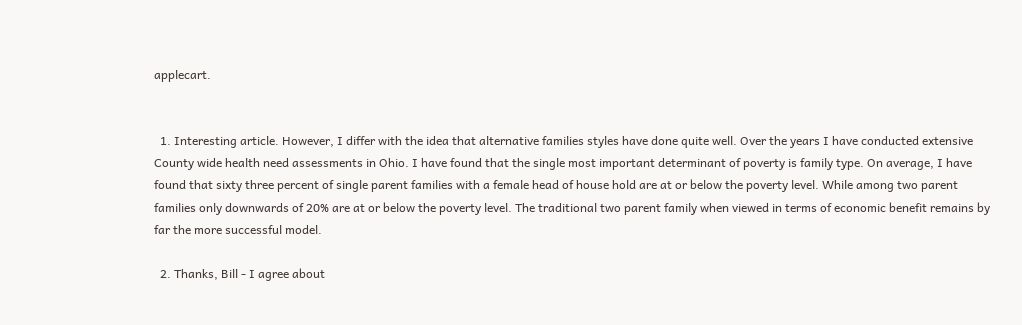applecart.


  1. Interesting article. However, I differ with the idea that alternative families styles have done quite well. Over the years I have conducted extensive County wide health need assessments in Ohio. I have found that the single most important determinant of poverty is family type. On average, I have found that sixty three percent of single parent families with a female head of house hold are at or below the poverty level. While among two parent families only downwards of 20% are at or below the poverty level. The traditional two parent family when viewed in terms of economic benefit remains by far the more successful model.

  2. Thanks, Bill - I agree about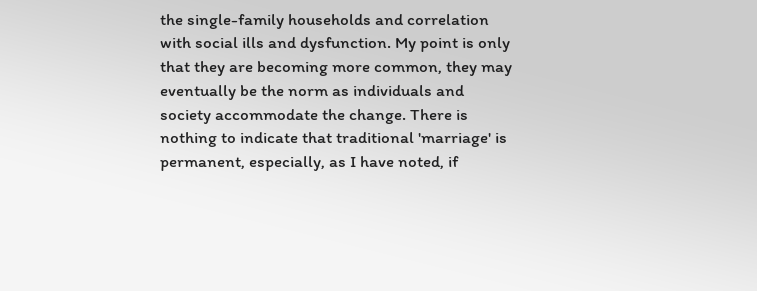the single-family households and correlation with social ills and dysfunction. My point is only that they are becoming more common, they may eventually be the norm as individuals and society accommodate the change. There is nothing to indicate that traditional 'marriage' is permanent, especially, as I have noted, if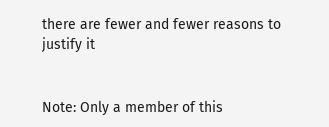there are fewer and fewer reasons to justify it


Note: Only a member of this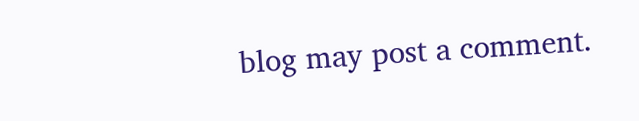blog may post a comment.